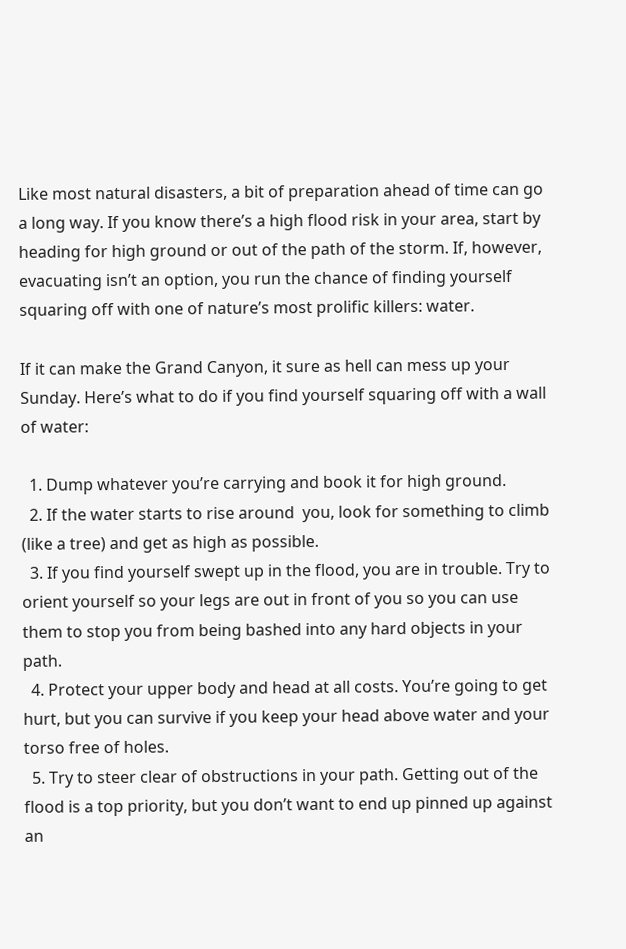Like most natural disasters, a bit of preparation ahead of time can go a long way. If you know there’s a high flood risk in your area, start by heading for high ground or out of the path of the storm. If, however, evacuating isn’t an option, you run the chance of finding yourself squaring off with one of nature’s most prolific killers: water.

If it can make the Grand Canyon, it sure as hell can mess up your Sunday. Here’s what to do if you find yourself squaring off with a wall of water:

  1. Dump whatever you’re carrying and book it for high ground.
  2. If the water starts to rise around  you, look for something to climb (like a tree) and get as high as possible.
  3. If you find yourself swept up in the flood, you are in trouble. Try to orient yourself so your legs are out in front of you so you can use them to stop you from being bashed into any hard objects in your path.
  4. Protect your upper body and head at all costs. You’re going to get hurt, but you can survive if you keep your head above water and your torso free of holes.
  5. Try to steer clear of obstructions in your path. Getting out of the flood is a top priority, but you don’t want to end up pinned up against an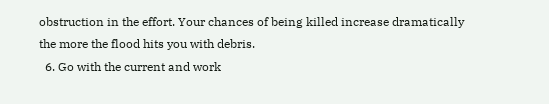obstruction in the effort. Your chances of being killed increase dramatically the more the flood hits you with debris.
  6. Go with the current and work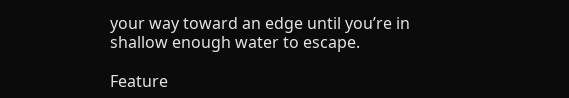your way toward an edge until you’re in shallow enough water to escape.

Feature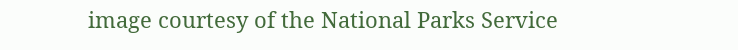image courtesy of the National Parks Service